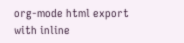org-mode html export with inline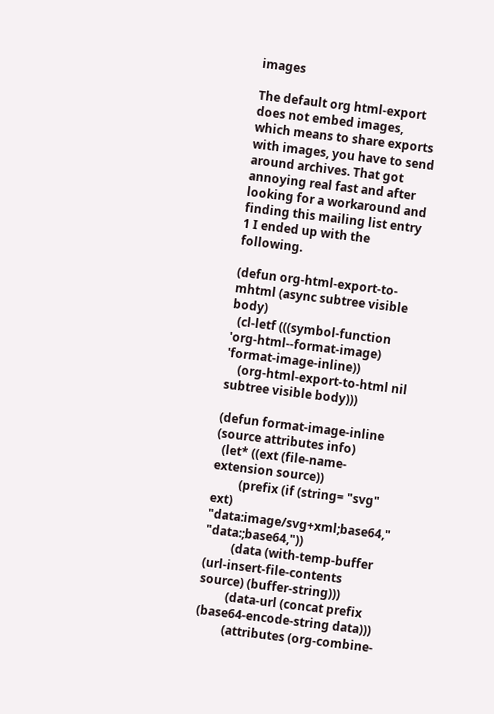images

The default org html-export does not embed images, which means to share exports with images, you have to send around archives. That got annoying real fast and after looking for a workaround and finding this mailing list entry 1 I ended up with the following.

(defun org-html-export-to-mhtml (async subtree visible body)
  (cl-letf (((symbol-function 'org-html--format-image) 'format-image-inline))
    (org-html-export-to-html nil subtree visible body)))

(defun format-image-inline (source attributes info)
  (let* ((ext (file-name-extension source))
         (prefix (if (string= "svg" ext) "data:image/svg+xml;base64," "data:;base64,"))
         (data (with-temp-buffer (url-insert-file-contents source) (buffer-string)))
         (data-url (concat prefix (base64-encode-string data)))
         (attributes (org-combine-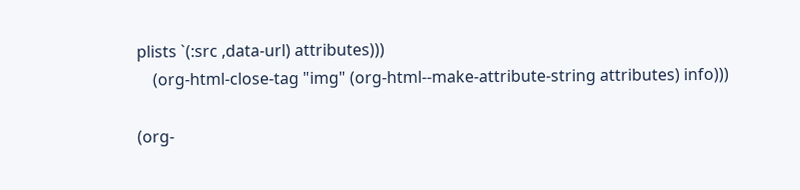plists `(:src ,data-url) attributes)))
    (org-html-close-tag "img" (org-html--make-attribute-string attributes) info)))

(org-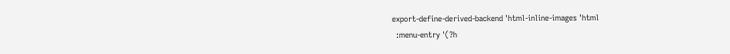export-define-derived-backend 'html-inline-images 'html
  :menu-entry '(?h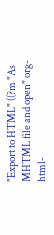"Export to HTML" ((?m "As MHTML file and open" org-html-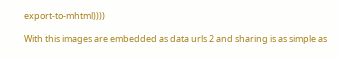export-to-mhtml))))

With this images are embedded as data urls 2 and sharing is as simple as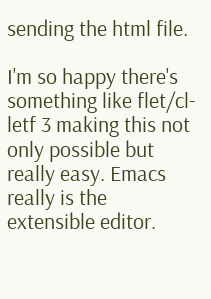sending the html file.

I'm so happy there's something like flet/cl-letf 3 making this not only possible but really easy. Emacs really is the extensible editor.